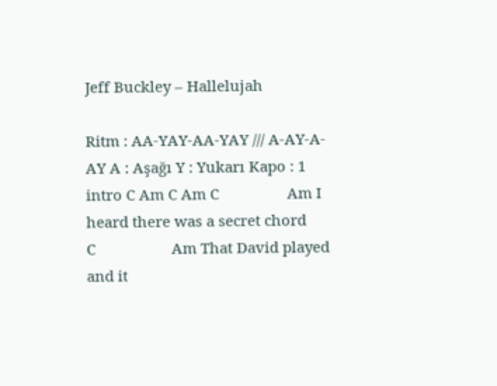Jeff Buckley – Hallelujah

Ritm : AA-YAY-AA-YAY /// A-AY-A-AY A : Aşağı Y : Yukarı Kapo : 1 intro C Am C Am C                 Am I heard there was a secret chord     C                   Am That David played and it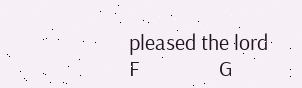pleased the lord    F                G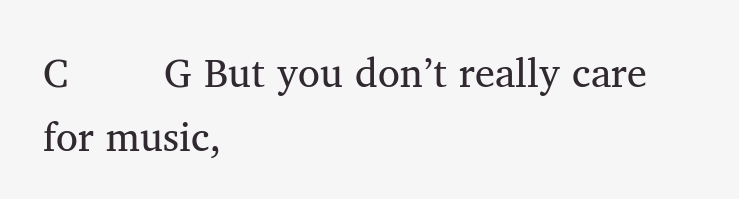C        G But you don’t really care for music,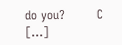do you?        C                  […]